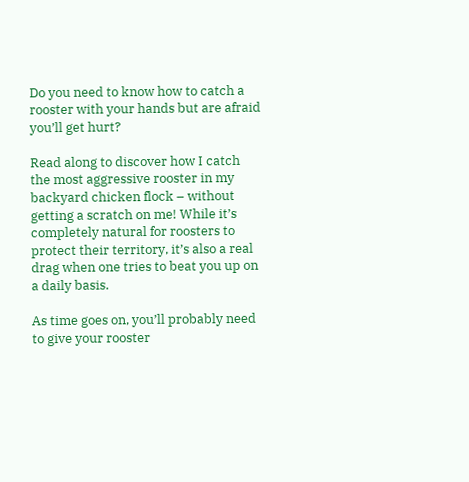Do you need to know how to catch a rooster with your hands but are afraid you’ll get hurt?

Read along to discover how I catch the most aggressive rooster in my backyard chicken flock – without getting a scratch on me! While it’s completely natural for roosters to protect their territory, it’s also a real drag when one tries to beat you up on a daily basis.

As time goes on, you’ll probably need to give your rooster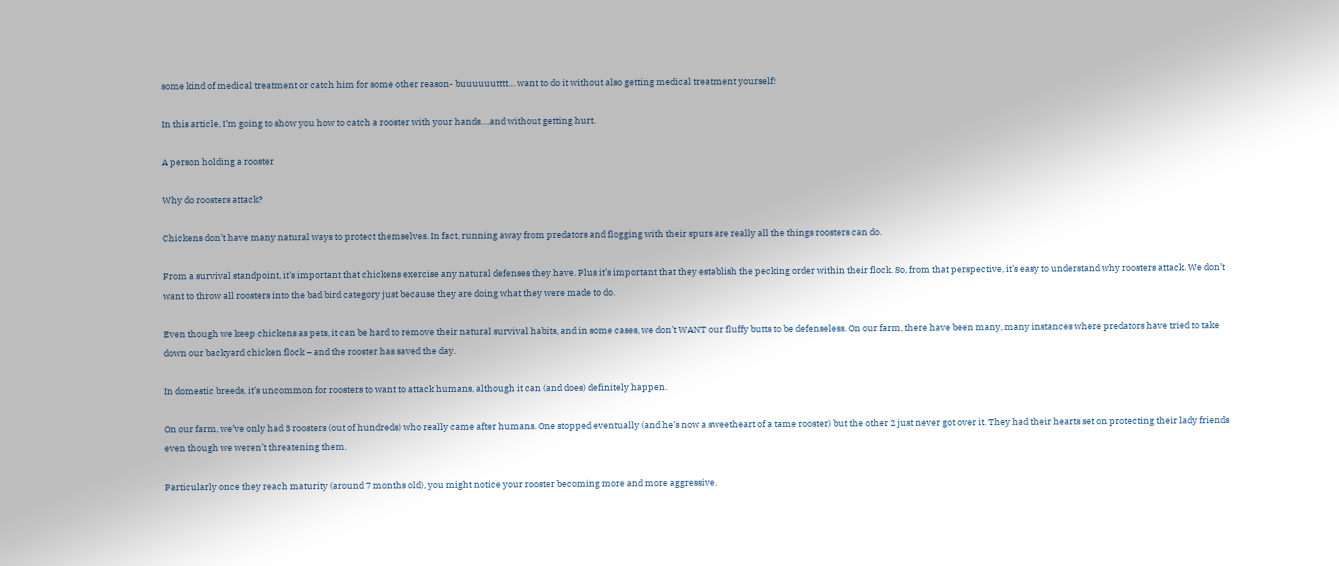some kind of medical treatment or catch him for some other reason- buuuuuutttt… want to do it without also getting medical treatment yourself!

In this article, I’m going to show you how to catch a rooster with your hands….and without getting hurt.

A person holding a rooster

Why do roosters attack?

Chickens don’t have many natural ways to protect themselves. In fact, running away from predators and flogging with their spurs are really all the things roosters can do.

From a survival standpoint, it’s important that chickens exercise any natural defenses they have. Plus it’s important that they establish the pecking order within their flock. So, from that perspective, it’s easy to understand why roosters attack. We don’t want to throw all roosters into the bad bird category just because they are doing what they were made to do.

Even though we keep chickens as pets, it can be hard to remove their natural survival habits, and in some cases, we don’t WANT our fluffy butts to be defenseless. On our farm, there have been many, many instances where predators have tried to take down our backyard chicken flock – and the rooster has saved the day.

In domestic breeds, it’s uncommon for roosters to want to attack humans, although it can (and does) definitely happen.

On our farm, we’ve only had 3 roosters (out of hundreds) who really came after humans. One stopped eventually (and he’s now a sweetheart of a tame rooster) but the other 2 just never got over it. They had their hearts set on protecting their lady friends even though we weren’t threatening them.

Particularly once they reach maturity (around 7 months old), you might notice your rooster becoming more and more aggressive.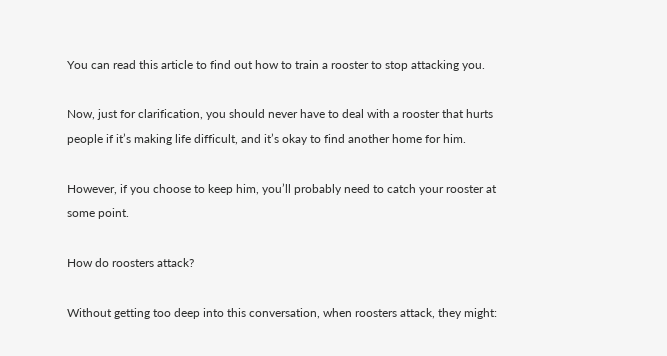You can read this article to find out how to train a rooster to stop attacking you.

Now, just for clarification, you should never have to deal with a rooster that hurts people if it’s making life difficult, and it’s okay to find another home for him.

However, if you choose to keep him, you’ll probably need to catch your rooster at some point.

How do roosters attack?

Without getting too deep into this conversation, when roosters attack, they might: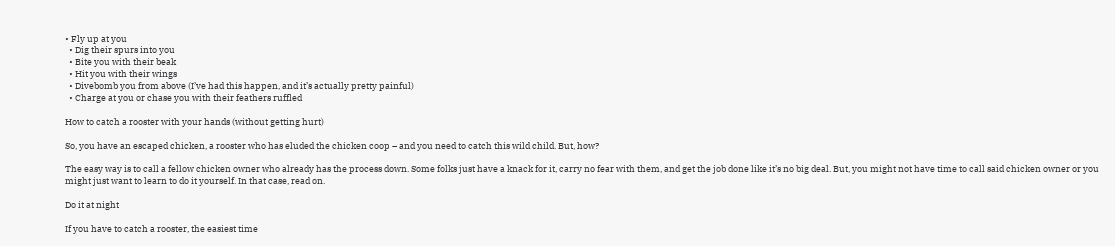• Fly up at you
  • Dig their spurs into you
  • Bite you with their beak
  • Hit you with their wings
  • Divebomb you from above (I’ve had this happen, and it’s actually pretty painful)
  • Charge at you or chase you with their feathers ruffled

How to catch a rooster with your hands (without getting hurt)

So, you have an escaped chicken, a rooster who has eluded the chicken coop – and you need to catch this wild child. But, how?

The easy way is to call a fellow chicken owner who already has the process down. Some folks just have a knack for it, carry no fear with them, and get the job done like it’s no big deal. But, you might not have time to call said chicken owner or you might just want to learn to do it yourself. In that case, read on.

Do it at night

If you have to catch a rooster, the easiest time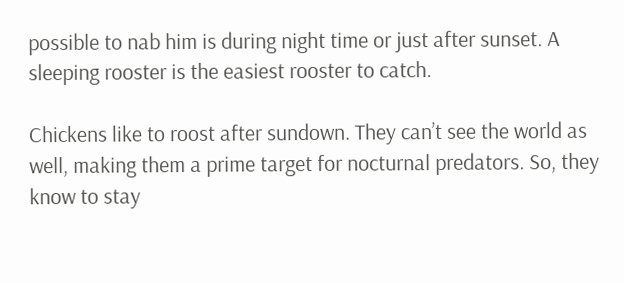possible to nab him is during night time or just after sunset. A sleeping rooster is the easiest rooster to catch.

Chickens like to roost after sundown. They can’t see the world as well, making them a prime target for nocturnal predators. So, they know to stay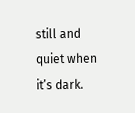still and quiet when it’s dark.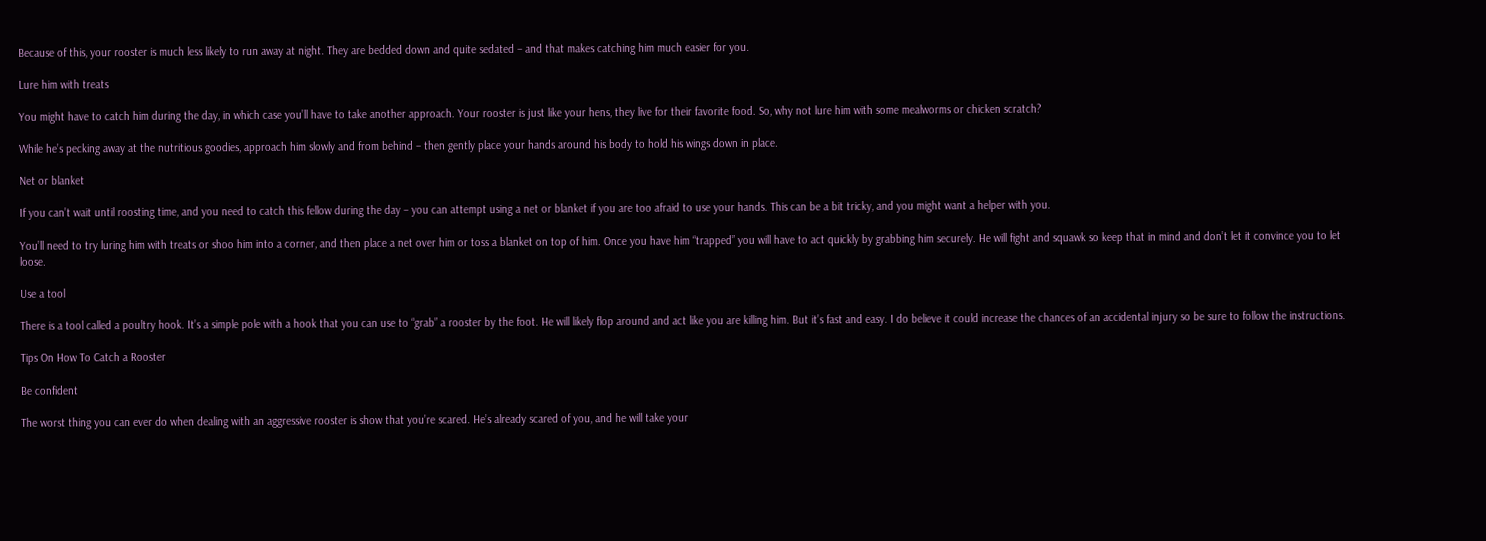Because of this, your rooster is much less likely to run away at night. They are bedded down and quite sedated – and that makes catching him much easier for you.

Lure him with treats

You might have to catch him during the day, in which case you’ll have to take another approach. Your rooster is just like your hens, they live for their favorite food. So, why not lure him with some mealworms or chicken scratch?

While he’s pecking away at the nutritious goodies, approach him slowly and from behind – then gently place your hands around his body to hold his wings down in place.

Net or blanket

If you can’t wait until roosting time, and you need to catch this fellow during the day – you can attempt using a net or blanket if you are too afraid to use your hands. This can be a bit tricky, and you might want a helper with you.

You’ll need to try luring him with treats or shoo him into a corner, and then place a net over him or toss a blanket on top of him. Once you have him “trapped” you will have to act quickly by grabbing him securely. He will fight and squawk so keep that in mind and don’t let it convince you to let loose.

Use a tool

There is a tool called a poultry hook. It’s a simple pole with a hook that you can use to “grab” a rooster by the foot. He will likely flop around and act like you are killing him. But it’s fast and easy. I do believe it could increase the chances of an accidental injury so be sure to follow the instructions.

Tips On How To Catch a Rooster

Be confident

The worst thing you can ever do when dealing with an aggressive rooster is show that you’re scared. He’s already scared of you, and he will take your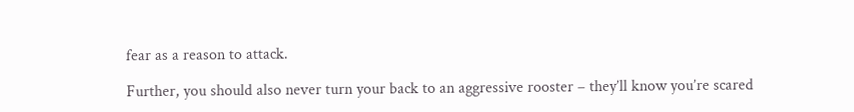fear as a reason to attack.

Further, you should also never turn your back to an aggressive rooster – they’ll know you’re scared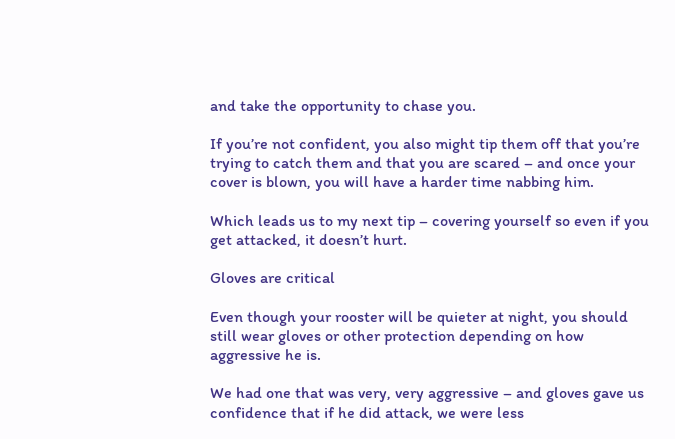and take the opportunity to chase you.

If you’re not confident, you also might tip them off that you’re trying to catch them and that you are scared – and once your cover is blown, you will have a harder time nabbing him.

Which leads us to my next tip – covering yourself so even if you get attacked, it doesn’t hurt.

Gloves are critical

Even though your rooster will be quieter at night, you should still wear gloves or other protection depending on how aggressive he is.

We had one that was very, very aggressive – and gloves gave us confidence that if he did attack, we were less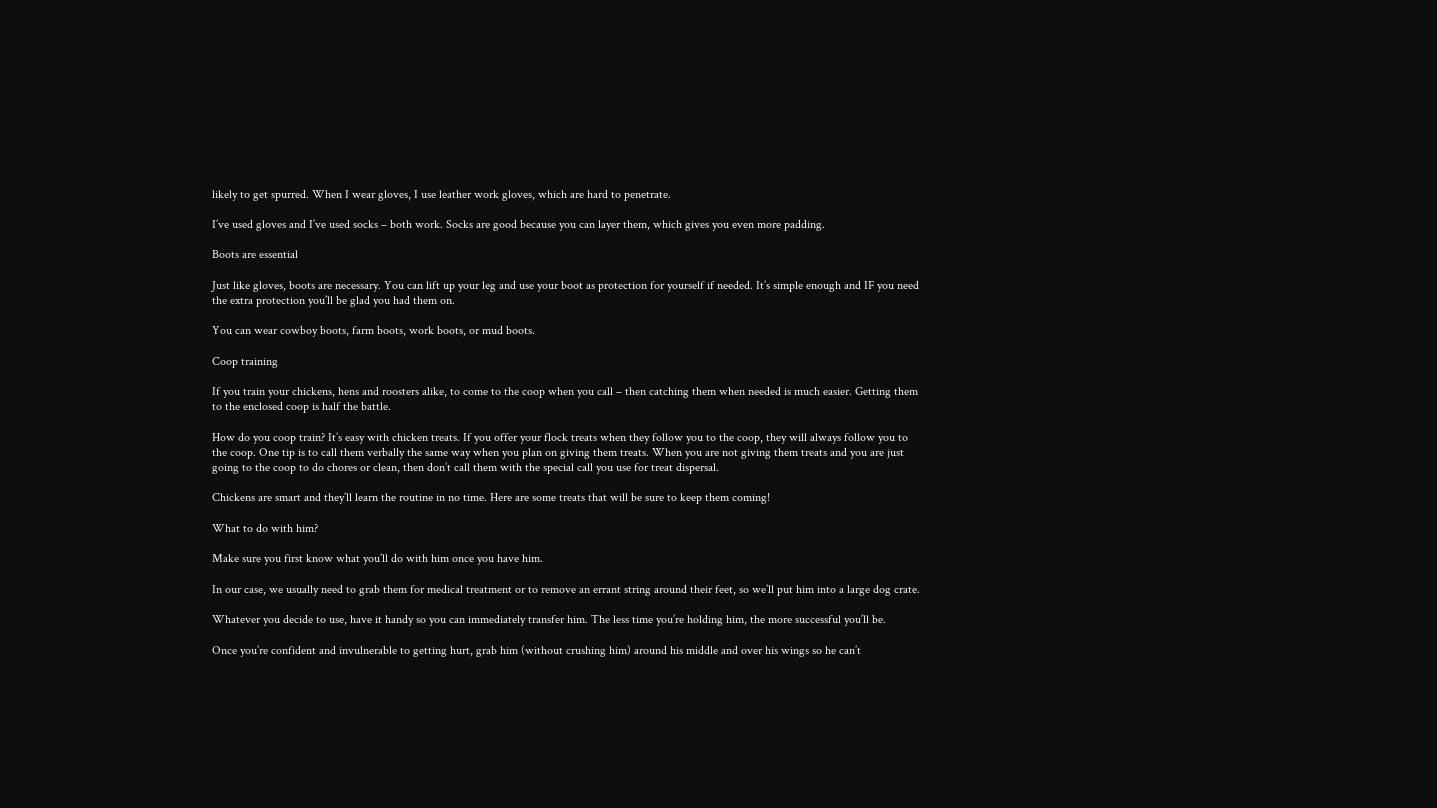likely to get spurred. When I wear gloves, I use leather work gloves, which are hard to penetrate.

I’ve used gloves and I’ve used socks – both work. Socks are good because you can layer them, which gives you even more padding.

Boots are essential

Just like gloves, boots are necessary. You can lift up your leg and use your boot as protection for yourself if needed. It’s simple enough and IF you need the extra protection you’ll be glad you had them on.

You can wear cowboy boots, farm boots, work boots, or mud boots.

Coop training

If you train your chickens, hens and roosters alike, to come to the coop when you call – then catching them when needed is much easier. Getting them to the enclosed coop is half the battle.

How do you coop train? It’s easy with chicken treats. If you offer your flock treats when they follow you to the coop, they will always follow you to the coop. One tip is to call them verbally the same way when you plan on giving them treats. When you are not giving them treats and you are just going to the coop to do chores or clean, then don’t call them with the special call you use for treat dispersal.

Chickens are smart and they’ll learn the routine in no time. Here are some treats that will be sure to keep them coming!

What to do with him?

Make sure you first know what you’ll do with him once you have him.

In our case, we usually need to grab them for medical treatment or to remove an errant string around their feet, so we’ll put him into a large dog crate.

Whatever you decide to use, have it handy so you can immediately transfer him. The less time you’re holding him, the more successful you’ll be.

Once you’re confident and invulnerable to getting hurt, grab him (without crushing him) around his middle and over his wings so he can’t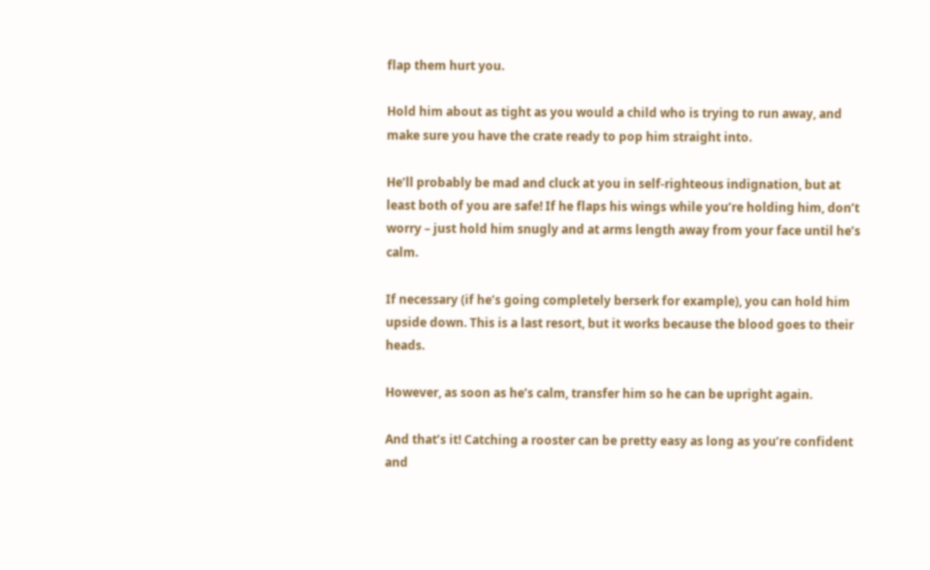flap them hurt you.

Hold him about as tight as you would a child who is trying to run away, and make sure you have the crate ready to pop him straight into.

He’ll probably be mad and cluck at you in self-righteous indignation, but at least both of you are safe! If he flaps his wings while you’re holding him, don’t worry – just hold him snugly and at arms length away from your face until he’s calm.

If necessary (if he’s going completely berserk for example), you can hold him upside down. This is a last resort, but it works because the blood goes to their heads.

However, as soon as he’s calm, transfer him so he can be upright again.

And that’s it! Catching a rooster can be pretty easy as long as you’re confident and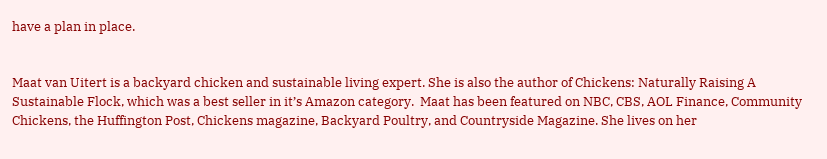have a plan in place.


Maat van Uitert is a backyard chicken and sustainable living expert. She is also the author of Chickens: Naturally Raising A Sustainable Flock, which was a best seller in it’s Amazon category.  Maat has been featured on NBC, CBS, AOL Finance, Community Chickens, the Huffington Post, Chickens magazine, Backyard Poultry, and Countryside Magazine. She lives on her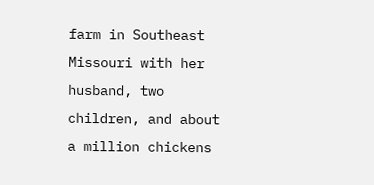farm in Southeast Missouri with her husband, two children, and about a million chickens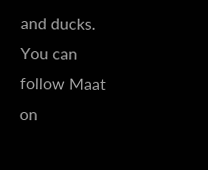and ducks. You can follow Maat on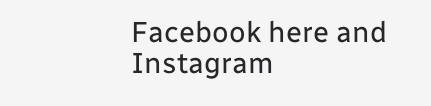Facebook here and Instagram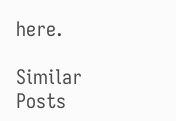here.

Similar Posts